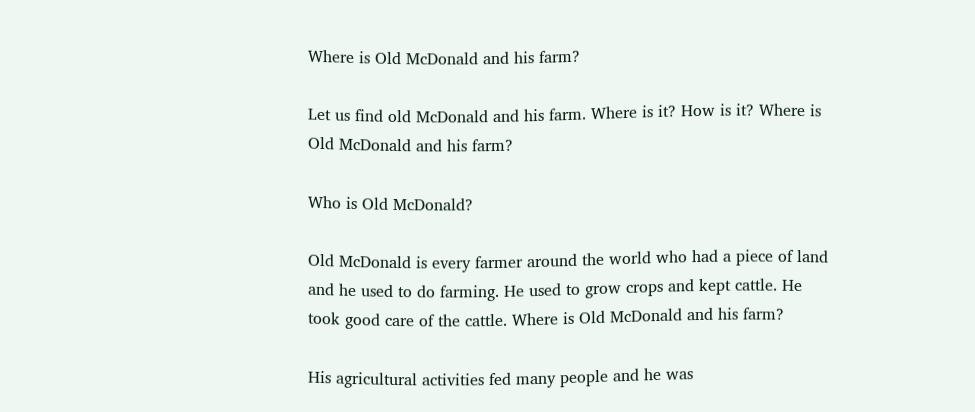Where is Old McDonald and his farm?

Let us find old McDonald and his farm. Where is it? How is it? Where is Old McDonald and his farm?

Who is Old McDonald?

Old McDonald is every farmer around the world who had a piece of land and he used to do farming. He used to grow crops and kept cattle. He took good care of the cattle. Where is Old McDonald and his farm?

His agricultural activities fed many people and he was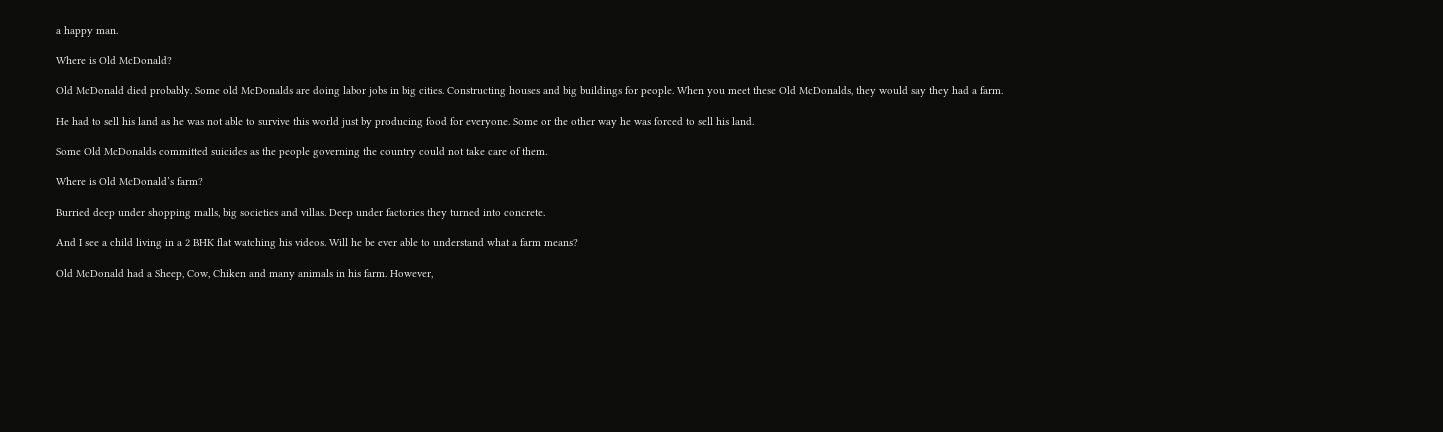a happy man.

Where is Old McDonald?

Old McDonald died probably. Some old McDonalds are doing labor jobs in big cities. Constructing houses and big buildings for people. When you meet these Old McDonalds, they would say they had a farm.

He had to sell his land as he was not able to survive this world just by producing food for everyone. Some or the other way he was forced to sell his land.

Some Old McDonalds committed suicides as the people governing the country could not take care of them.

Where is Old McDonald’s farm?

Burried deep under shopping malls, big societies and villas. Deep under factories they turned into concrete.

And I see a child living in a 2 BHK flat watching his videos. Will he be ever able to understand what a farm means?

Old McDonald had a Sheep, Cow, Chiken and many animals in his farm. However,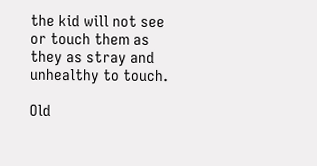the kid will not see or touch them as they as stray and unhealthy to touch.

Old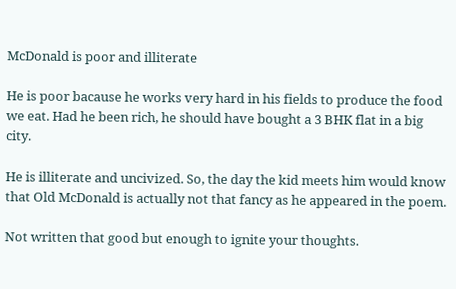McDonald is poor and illiterate

He is poor bacause he works very hard in his fields to produce the food we eat. Had he been rich, he should have bought a 3 BHK flat in a big city.

He is illiterate and uncivized. So, the day the kid meets him would know that Old McDonald is actually not that fancy as he appeared in the poem.

Not written that good but enough to ignite your thoughts.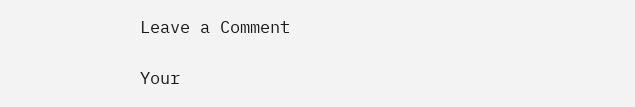Leave a Comment

Your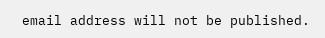email address will not be published.